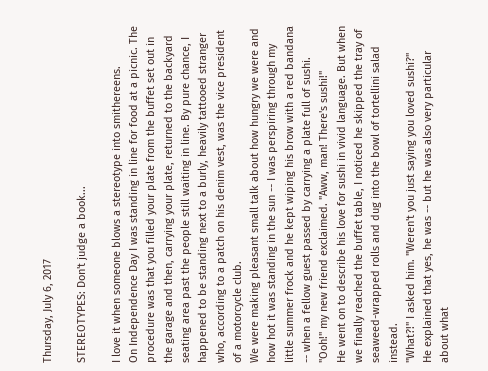Thursday, July 6, 2017

STEREOTYPES: Don't judge a book...

I love it when someone blows a stereotype into smithereens.
On Independence Day I was standing in line for food at a picnic. The procedure was that you filled your plate from the buffet set out in the garage and then, carrying your plate, returned to the backyard seating area past the people still waiting in line. By pure chance, I happened to be standing next to a burly, heavily tattooed stranger who, according to a patch on his denim vest, was the vice president of a motorcycle club.
We were making pleasant small talk about how hungry we were and how hot it was standing in the sun -- I was perspiring through my little summer frock and he kept wiping his brow with a red bandana -- when a fellow guest passed by carrying a plate full of sushi.
"Ooh!" my new friend exclaimed. "Aww, man! There's sushi!"
He went on to describe his love for sushi in vivid language. But when we finally reached the buffet table, I noticed he skipped the tray of seaweed-wrapped rolls and dug into the bowl of tortellini salad instead.
"What?!" I asked him. "Weren't you just saying you loved sushi?"
He explained that yes, he was -- but he was also very particular about what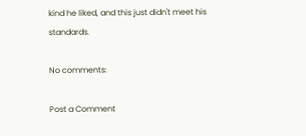kind he liked, and this just didn't meet his standards.

No comments:

Post a Comment